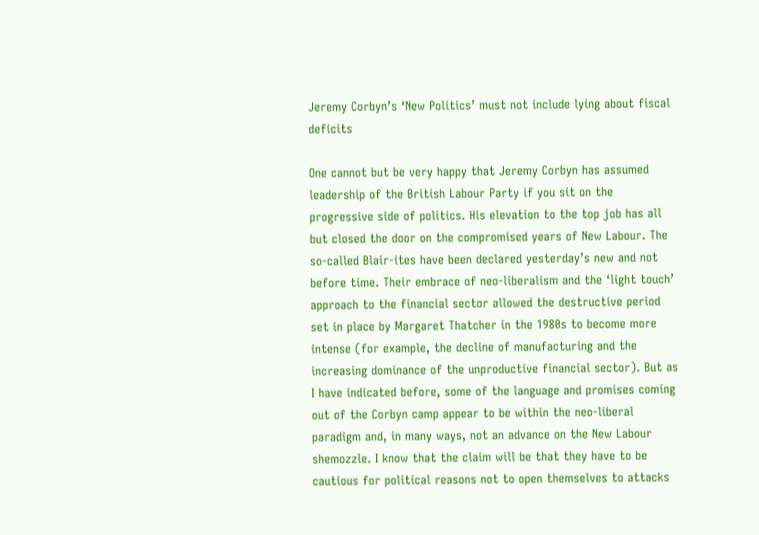Jeremy Corbyn’s ‘New Politics’ must not include lying about fiscal deficits

One cannot but be very happy that Jeremy Corbyn has assumed leadership of the British Labour Party if you sit on the progressive side of politics. His elevation to the top job has all but closed the door on the compromised years of New Labour. The so-called Blair-ites have been declared yesterday’s new and not before time. Their embrace of neo-liberalism and the ‘light touch’ approach to the financial sector allowed the destructive period set in place by Margaret Thatcher in the 1980s to become more intense (for example, the decline of manufacturing and the increasing dominance of the unproductive financial sector). But as I have indicated before, some of the language and promises coming out of the Corbyn camp appear to be within the neo-liberal paradigm and, in many ways, not an advance on the New Labour shemozzle. I know that the claim will be that they have to be cautious for political reasons not to open themselves to attacks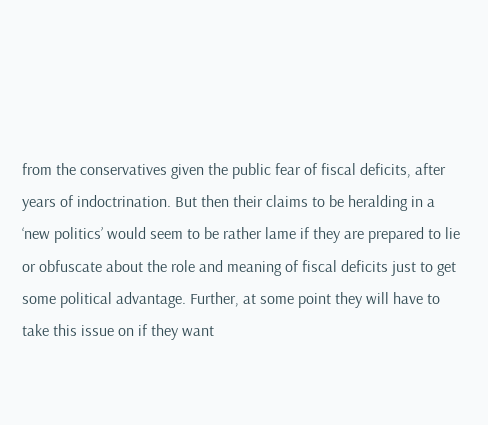from the conservatives given the public fear of fiscal deficits, after years of indoctrination. But then their claims to be heralding in a ‘new politics’ would seem to be rather lame if they are prepared to lie or obfuscate about the role and meaning of fiscal deficits just to get some political advantage. Further, at some point they will have to take this issue on if they want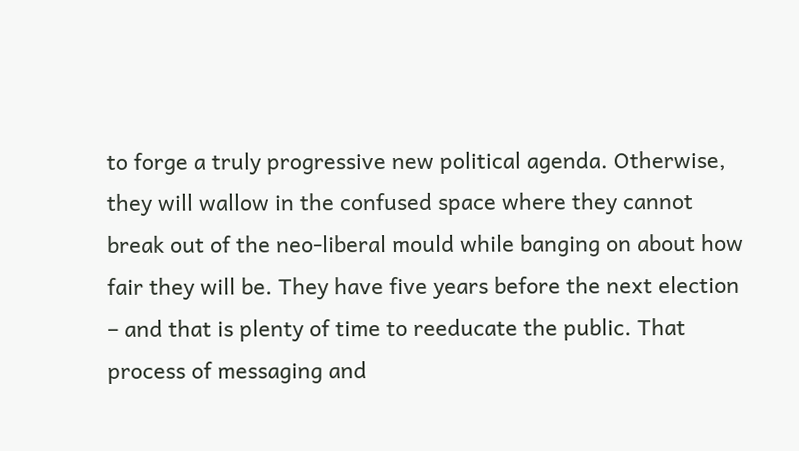to forge a truly progressive new political agenda. Otherwise, they will wallow in the confused space where they cannot break out of the neo-liberal mould while banging on about how fair they will be. They have five years before the next election – and that is plenty of time to reeducate the public. That process of messaging and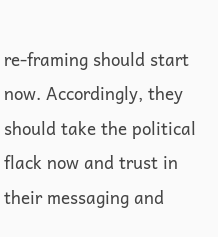re-framing should start now. Accordingly, they should take the political flack now and trust in their messaging and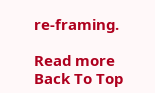re-framing.

Read more
Back To Top